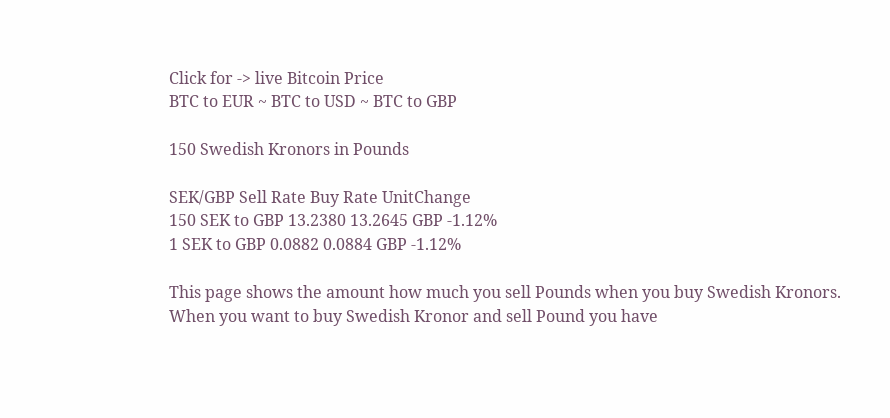Click for -> live Bitcoin Price
BTC to EUR ~ BTC to USD ~ BTC to GBP

150 Swedish Kronors in Pounds

SEK/GBP Sell Rate Buy Rate UnitChange
150 SEK to GBP 13.2380 13.2645 GBP -1.12%
1 SEK to GBP 0.0882 0.0884 GBP -1.12%

This page shows the amount how much you sell Pounds when you buy Swedish Kronors. When you want to buy Swedish Kronor and sell Pound you have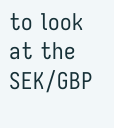to look at the SEK/GBP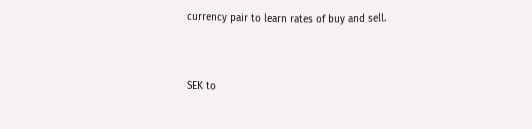currency pair to learn rates of buy and sell.


SEK to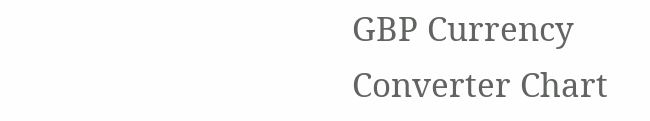GBP Currency Converter Chart